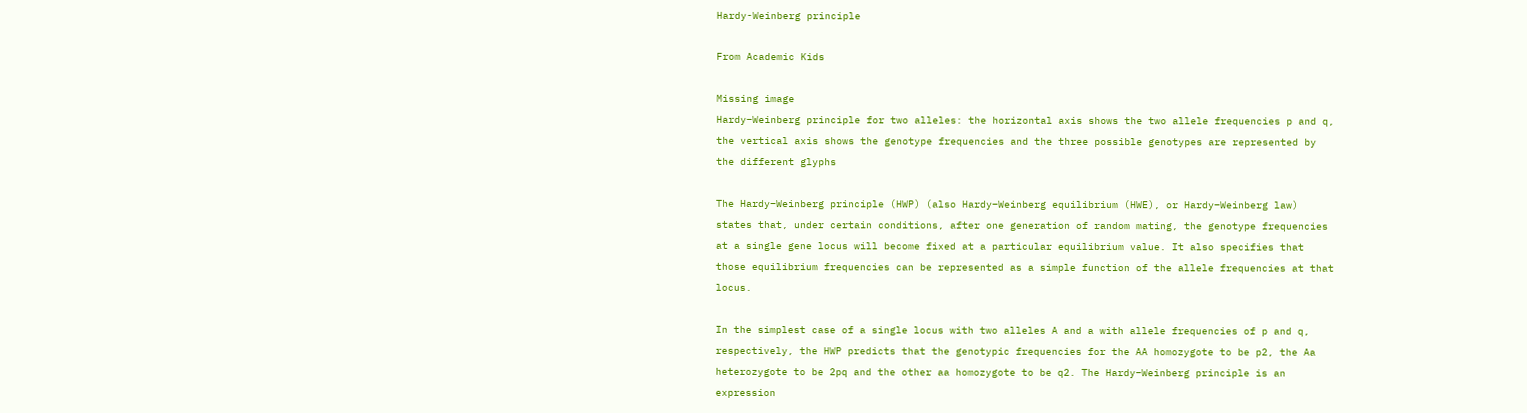Hardy-Weinberg principle

From Academic Kids

Missing image
Hardy–Weinberg principle for two alleles: the horizontal axis shows the two allele frequencies p and q, the vertical axis shows the genotype frequencies and the three possible genotypes are represented by the different glyphs

The Hardy–Weinberg principle (HWP) (also Hardy–Weinberg equilibrium (HWE), or Hardy–Weinberg law) states that, under certain conditions, after one generation of random mating, the genotype frequencies at a single gene locus will become fixed at a particular equilibrium value. It also specifies that those equilibrium frequencies can be represented as a simple function of the allele frequencies at that locus.

In the simplest case of a single locus with two alleles A and a with allele frequencies of p and q, respectively, the HWP predicts that the genotypic frequencies for the AA homozygote to be p2, the Aa heterozygote to be 2pq and the other aa homozygote to be q2. The Hardy–Weinberg principle is an expression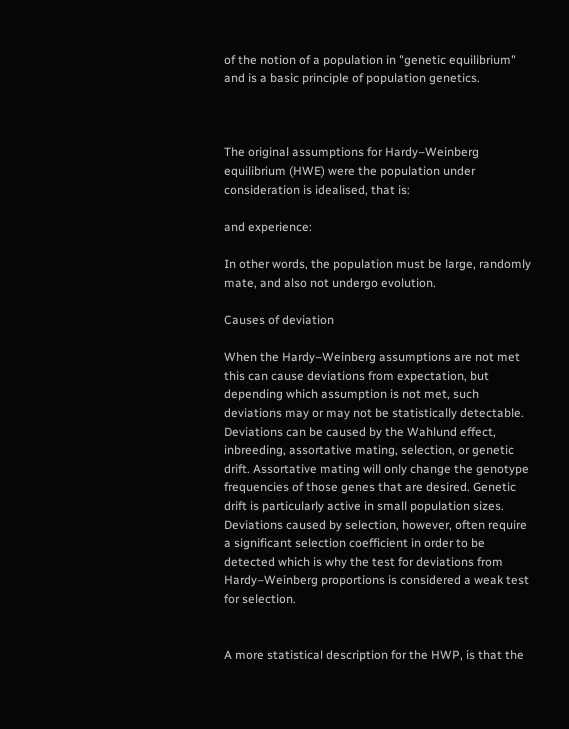of the notion of a population in "genetic equilibrium" and is a basic principle of population genetics.



The original assumptions for Hardy–Weinberg equilibrium (HWE) were the population under consideration is idealised, that is:

and experience:

In other words, the population must be large, randomly mate, and also not undergo evolution.

Causes of deviation

When the Hardy–Weinberg assumptions are not met this can cause deviations from expectation, but depending which assumption is not met, such deviations may or may not be statistically detectable. Deviations can be caused by the Wahlund effect, inbreeding, assortative mating, selection, or genetic drift. Assortative mating will only change the genotype frequencies of those genes that are desired. Genetic drift is particularly active in small population sizes. Deviations caused by selection, however, often require a significant selection coefficient in order to be detected which is why the test for deviations from Hardy–Weinberg proportions is considered a weak test for selection.


A more statistical description for the HWP, is that the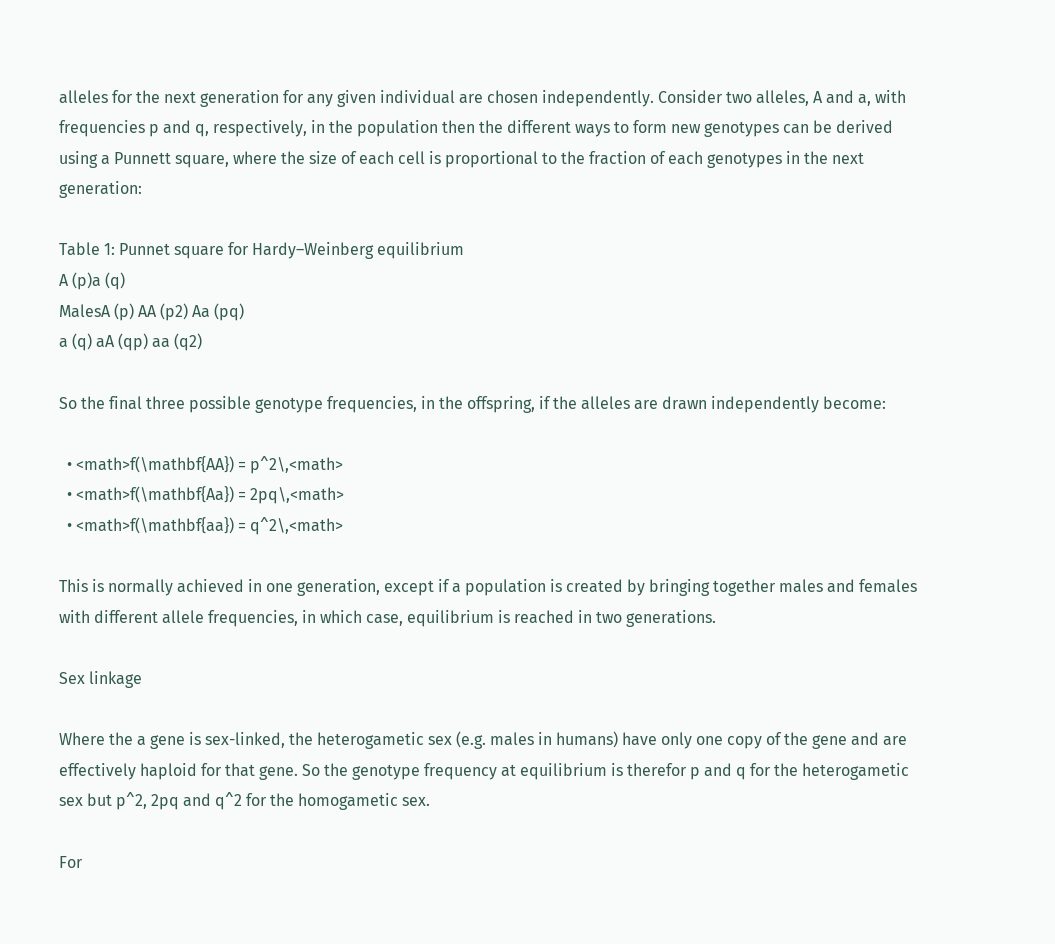alleles for the next generation for any given individual are chosen independently. Consider two alleles, A and a, with frequencies p and q, respectively, in the population then the different ways to form new genotypes can be derived using a Punnett square, where the size of each cell is proportional to the fraction of each genotypes in the next generation:

Table 1: Punnet square for Hardy–Weinberg equilibrium
A (p)a (q)
MalesA (p) AA (p2) Aa (pq)
a (q) aA (qp) aa (q2)

So the final three possible genotype frequencies, in the offspring, if the alleles are drawn independently become:

  • <math>f(\mathbf{AA}) = p^2\,<math>
  • <math>f(\mathbf{Aa}) = 2pq\,<math>
  • <math>f(\mathbf{aa}) = q^2\,<math>

This is normally achieved in one generation, except if a population is created by bringing together males and females with different allele frequencies, in which case, equilibrium is reached in two generations.

Sex linkage

Where the a gene is sex-linked, the heterogametic sex (e.g. males in humans) have only one copy of the gene and are effectively haploid for that gene. So the genotype frequency at equilibrium is therefor p and q for the heterogametic sex but p^2, 2pq and q^2 for the homogametic sex.

For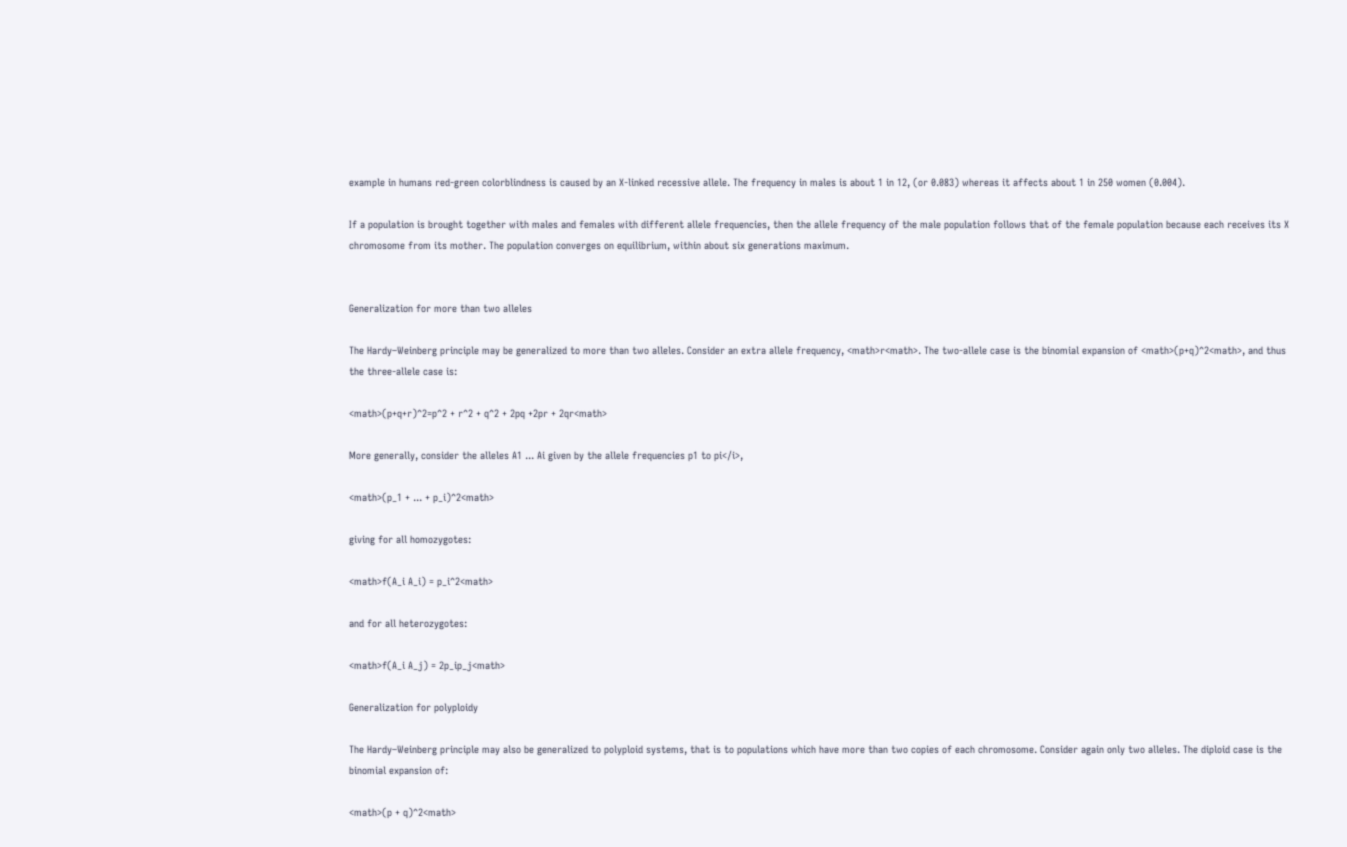example in humans red-green colorblindness is caused by an X-linked recessive allele. The frequency in males is about 1 in 12, (or 0.083) whereas it affects about 1 in 250 women (0.004).

If a population is brought together with males and females with different allele frequencies, then the allele frequency of the male population follows that of the female population because each receives its X chromosome from its mother. The population converges on equilibrium, within about six generations maximum.


Generalization for more than two alleles

The Hardy–Weinberg principle may be generalized to more than two alleles. Consider an extra allele frequency, <math>r<math>. The two-allele case is the binomial expansion of <math>(p+q)^2<math>, and thus the three-allele case is:

<math>(p+q+r)^2=p^2 + r^2 + q^2 + 2pq +2pr + 2qr<math>

More generally, consider the alleles A1 ... Ai given by the allele frequencies p1 to pi</i>,

<math>(p_1 + ... + p_i)^2<math>

giving for all homozygotes:

<math>f(A_i A_i) = p_i^2<math>

and for all heterozygotes:

<math>f(A_i A_j) = 2p_ip_j<math>

Generalization for polyploidy

The Hardy–Weinberg principle may also be generalized to polyploid systems, that is to populations which have more than two copies of each chromosome. Consider again only two alleles. The diploid case is the binomial expansion of:

<math>(p + q)^2<math>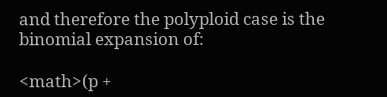and therefore the polyploid case is the binomial expansion of:

<math>(p +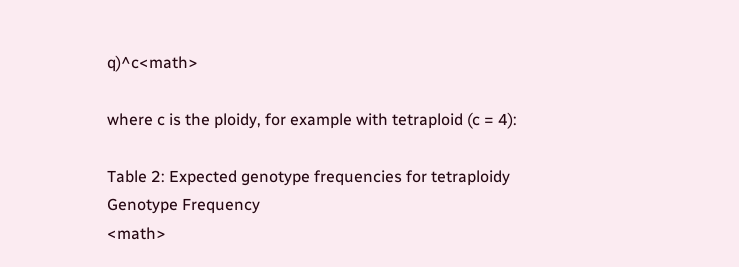q)^c<math>

where c is the ploidy, for example with tetraploid (c = 4):

Table 2: Expected genotype frequencies for tetraploidy
Genotype Frequency
<math>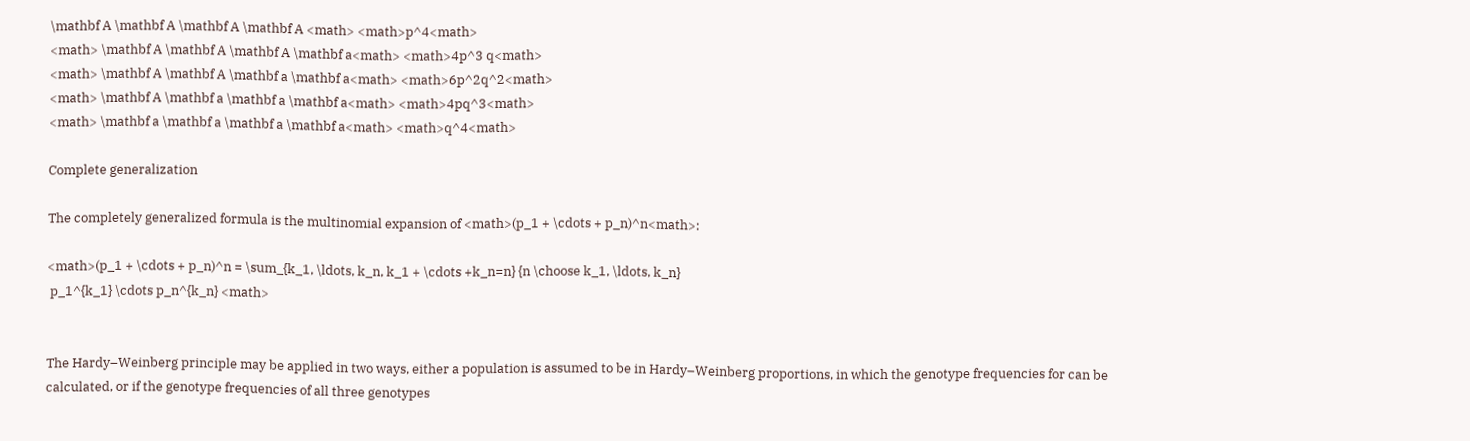\mathbf A \mathbf A \mathbf A \mathbf A <math> <math>p^4<math>
<math> \mathbf A \mathbf A \mathbf A \mathbf a<math> <math>4p^3 q<math>
<math> \mathbf A \mathbf A \mathbf a \mathbf a<math> <math>6p^2q^2<math>
<math> \mathbf A \mathbf a \mathbf a \mathbf a<math> <math>4pq^3<math>
<math> \mathbf a \mathbf a \mathbf a \mathbf a<math> <math>q^4<math>

Complete generalization

The completely generalized formula is the multinomial expansion of <math>(p_1 + \cdots + p_n)^n<math>:

<math>(p_1 + \cdots + p_n)^n = \sum_{k_1, \ldots, k_n, k_1 + \cdots +k_n=n} {n \choose k_1, \ldots, k_n}
 p_1^{k_1} \cdots p_n^{k_n} <math>


The Hardy–Weinberg principle may be applied in two ways, either a population is assumed to be in Hardy–Weinberg proportions, in which the genotype frequencies for can be calculated, or if the genotype frequencies of all three genotypes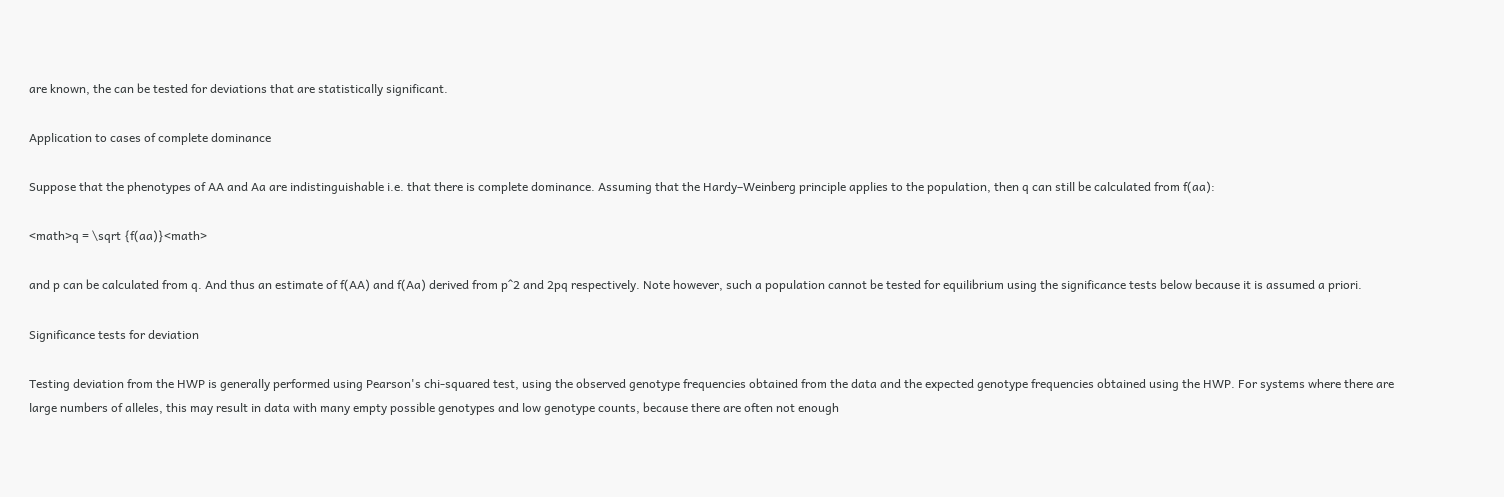are known, the can be tested for deviations that are statistically significant.

Application to cases of complete dominance

Suppose that the phenotypes of AA and Aa are indistinguishable i.e. that there is complete dominance. Assuming that the Hardy–Weinberg principle applies to the population, then q can still be calculated from f(aa):

<math>q = \sqrt {f(aa)}<math>

and p can be calculated from q. And thus an estimate of f(AA) and f(Aa) derived from p^2 and 2pq respectively. Note however, such a population cannot be tested for equilibrium using the significance tests below because it is assumed a priori.

Significance tests for deviation

Testing deviation from the HWP is generally performed using Pearson's chi-squared test, using the observed genotype frequencies obtained from the data and the expected genotype frequencies obtained using the HWP. For systems where there are large numbers of alleles, this may result in data with many empty possible genotypes and low genotype counts, because there are often not enough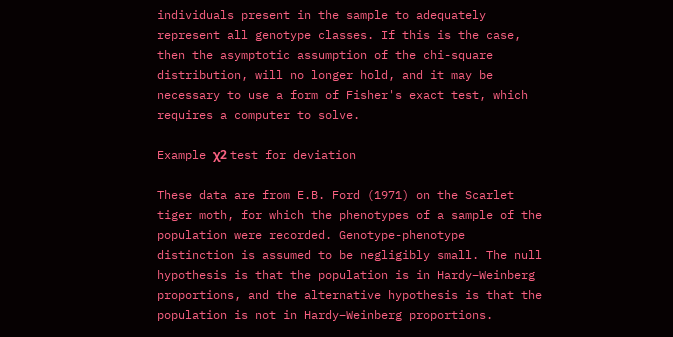individuals present in the sample to adequately represent all genotype classes. If this is the case, then the asymptotic assumption of the chi-square distribution, will no longer hold, and it may be necessary to use a form of Fisher's exact test, which requires a computer to solve.

Example χ2 test for deviation

These data are from E.B. Ford (1971) on the Scarlet tiger moth, for which the phenotypes of a sample of the population were recorded. Genotype-phenotype distinction is assumed to be negligibly small. The null hypothesis is that the population is in Hardy–Weinberg proportions, and the alternative hypothesis is that the population is not in Hardy–Weinberg proportions.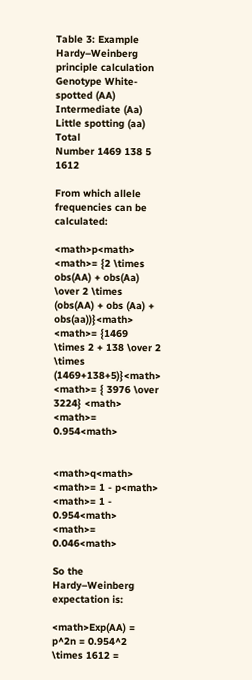Table 3: Example Hardy–Weinberg principle calculation
Genotype White-spotted (AA) Intermediate (Aa) Little spotting (aa) Total
Number 1469 138 5 1612

From which allele frequencies can be calculated:

<math>p<math> <math>= {2 \times obs(AA) + obs(Aa) \over 2 \times (obs(AA) + obs (Aa) + obs(aa))}<math>
<math>= {1469 \times 2 + 138 \over 2 \times (1469+138+5)}<math>
<math>= { 3976 \over 3224} <math>
<math>= 0.954<math>


<math>q<math> <math>= 1 - p<math>
<math>= 1 - 0.954<math>
<math>= 0.046<math>

So the Hardy–Weinberg expectation is:

<math>Exp(AA) = p^2n = 0.954^2 \times 1612 =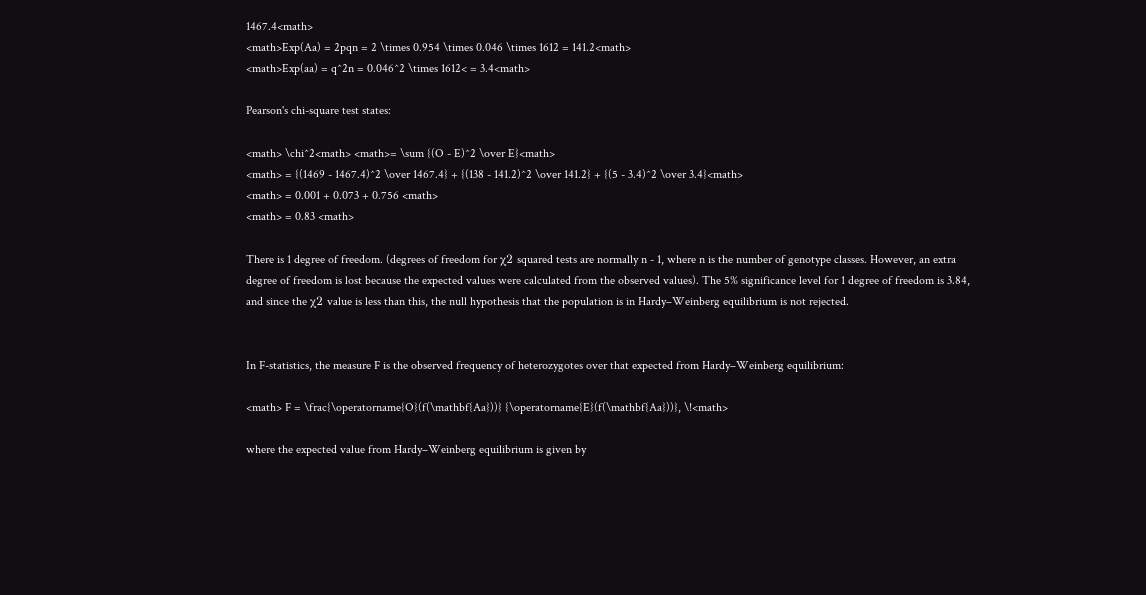1467.4<math>
<math>Exp(Aa) = 2pqn = 2 \times 0.954 \times 0.046 \times 1612 = 141.2<math>
<math>Exp(aa) = q^2n = 0.046^2 \times 1612< = 3.4<math>

Pearson's chi-square test states:

<math> \chi^2<math> <math>= \sum {(O - E)^2 \over E}<math>
<math> = {(1469 - 1467.4)^2 \over 1467.4} + {(138 - 141.2)^2 \over 141.2} + {(5 - 3.4)^2 \over 3.4}<math>
<math> = 0.001 + 0.073 + 0.756 <math>
<math> = 0.83 <math>

There is 1 degree of freedom. (degrees of freedom for χ2 squared tests are normally n - 1, where n is the number of genotype classes. However, an extra degree of freedom is lost because the expected values were calculated from the observed values). The 5% significance level for 1 degree of freedom is 3.84, and since the χ2 value is less than this, the null hypothesis that the population is in Hardy–Weinberg equilibrium is not rejected.


In F-statistics, the measure F is the observed frequency of heterozygotes over that expected from Hardy–Weinberg equilibrium:

<math> F = \frac{\operatorname{O}(f(\mathbf{Aa}))} {\operatorname{E}(f(\mathbf{Aa}))}, \!<math>

where the expected value from Hardy–Weinberg equilibrium is given by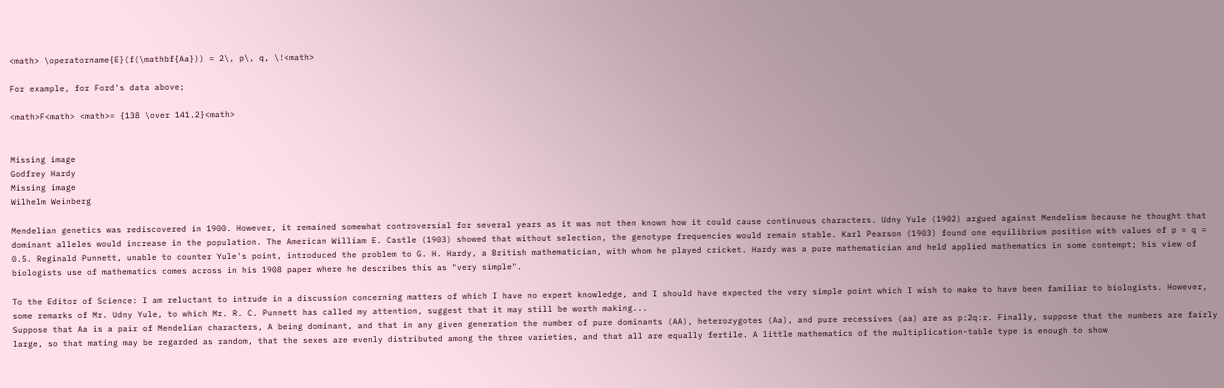<math> \operatorname{E}(f(\mathbf{Aa})) = 2\, p\, q, \!<math>

For example, for Ford's data above;

<math>F<math> <math>= {138 \over 141.2}<math>


Missing image
Godfrey Hardy
Missing image
Wilhelm Weinberg

Mendelian genetics was rediscovered in 1900. However, it remained somewhat controversial for several years as it was not then known how it could cause continuous characters. Udny Yule (1902) argued against Mendelism because he thought that dominant alleles would increase in the population. The American William E. Castle (1903) showed that without selection, the genotype frequencies would remain stable. Karl Pearson (1903) found one equilibrium position with values of p = q = 0.5. Reginald Punnett, unable to counter Yule's point, introduced the problem to G. H. Hardy, a British mathematician, with whom he played cricket. Hardy was a pure mathematician and held applied mathematics in some contempt; his view of biologists use of mathematics comes across in his 1908 paper where he describes this as "very simple".

To the Editor of Science: I am reluctant to intrude in a discussion concerning matters of which I have no expert knowledge, and I should have expected the very simple point which I wish to make to have been familiar to biologists. However, some remarks of Mr. Udny Yule, to which Mr. R. C. Punnett has called my attention, suggest that it may still be worth making...
Suppose that Aa is a pair of Mendelian characters, A being dominant, and that in any given generation the number of pure dominants (AA), heterozygotes (Aa), and pure recessives (aa) are as p:2q:r. Finally, suppose that the numbers are fairly large, so that mating may be regarded as random, that the sexes are evenly distributed among the three varieties, and that all are equally fertile. A little mathematics of the multiplication-table type is enough to show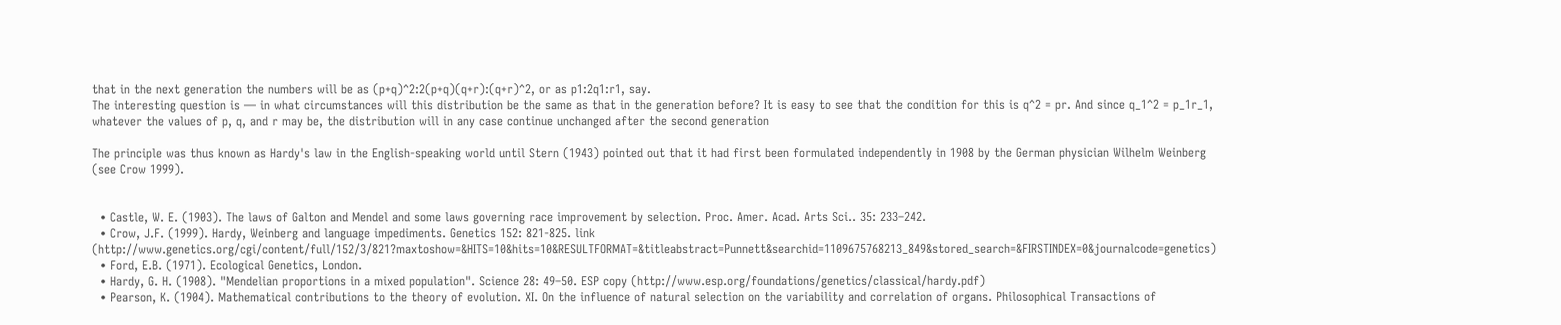that in the next generation the numbers will be as (p+q)^2:2(p+q)(q+r):(q+r)^2, or as p1:2q1:r1, say.
The interesting question is — in what circumstances will this distribution be the same as that in the generation before? It is easy to see that the condition for this is q^2 = pr. And since q_1^2 = p_1r_1, whatever the values of p, q, and r may be, the distribution will in any case continue unchanged after the second generation

The principle was thus known as Hardy's law in the English-speaking world until Stern (1943) pointed out that it had first been formulated independently in 1908 by the German physician Wilhelm Weinberg (see Crow 1999).


  • Castle, W. E. (1903). The laws of Galton and Mendel and some laws governing race improvement by selection. Proc. Amer. Acad. Arts Sci.. 35: 233–242.
  • Crow, J.F. (1999). Hardy, Weinberg and language impediments. Genetics 152: 821-825. link (http://www.genetics.org/cgi/content/full/152/3/821?maxtoshow=&HITS=10&hits=10&RESULTFORMAT=&titleabstract=Punnett&searchid=1109675768213_849&stored_search=&FIRSTINDEX=0&journalcode=genetics)
  • Ford, E.B. (1971). Ecological Genetics, London.
  • Hardy, G. H. (1908). "Mendelian proportions in a mixed population". Science 28: 49–50. ESP copy (http://www.esp.org/foundations/genetics/classical/hardy.pdf)
  • Pearson, K. (1904). Mathematical contributions to the theory of evolution. XI. On the influence of natural selection on the variability and correlation of organs. Philosophical Transactions of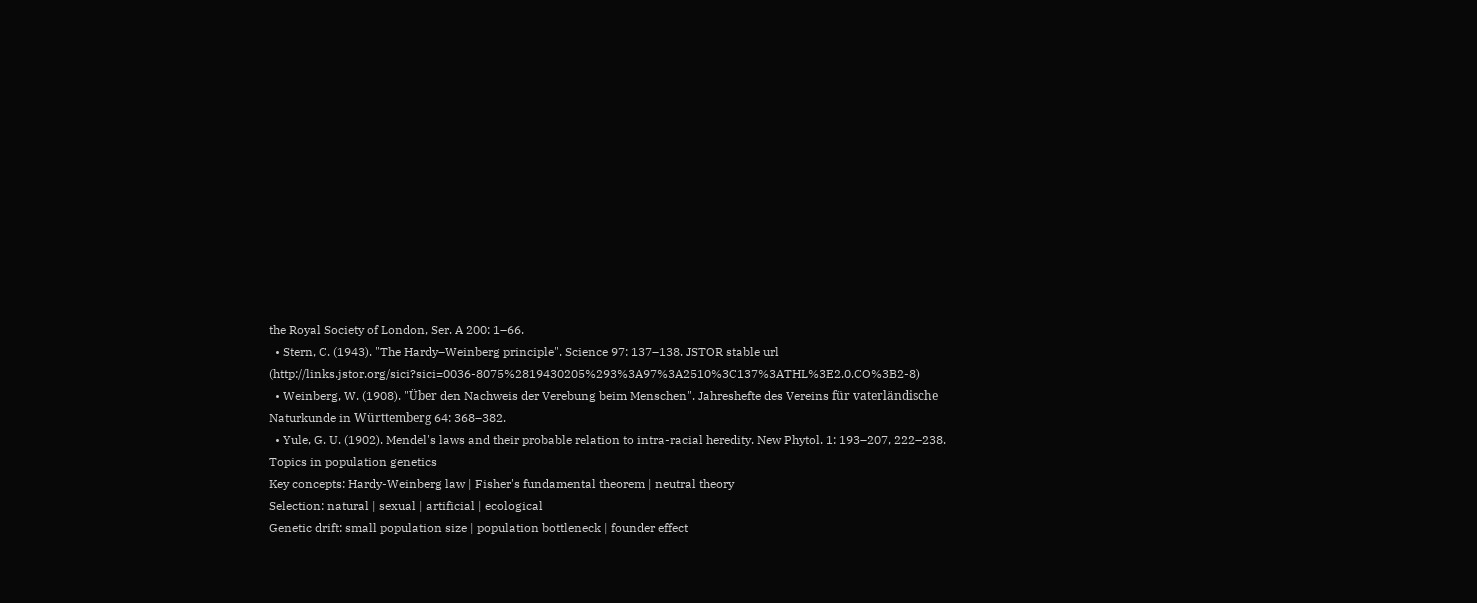the Royal Society of London, Ser. A 200: 1–66.
  • Stern, C. (1943). "The Hardy–Weinberg principle". Science 97: 137–138. JSTOR stable url (http://links.jstor.org/sici?sici=0036-8075%2819430205%293%3A97%3A2510%3C137%3ATHL%3E2.0.CO%3B2-8)
  • Weinberg, W. (1908). "Über den Nachweis der Verebung beim Menschen". Jahreshefte des Vereins für vaterländische Naturkunde in Württemberg 64: 368–382.
  • Yule, G. U. (1902). Mendel's laws and their probable relation to intra-racial heredity. New Phytol. 1: 193–207, 222–238.
Topics in population genetics
Key concepts: Hardy-Weinberg law | Fisher's fundamental theorem | neutral theory
Selection: natural | sexual | artificial | ecological
Genetic drift: small population size | population bottleneck | founder effect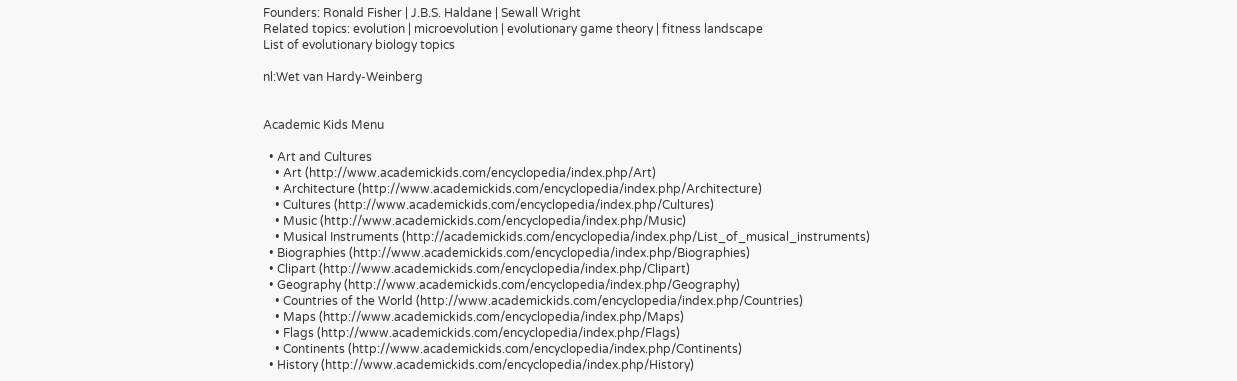Founders: Ronald Fisher | J.B.S. Haldane | Sewall Wright
Related topics: evolution | microevolution | evolutionary game theory | fitness landscape
List of evolutionary biology topics

nl:Wet van Hardy-Weinberg


Academic Kids Menu

  • Art and Cultures
    • Art (http://www.academickids.com/encyclopedia/index.php/Art)
    • Architecture (http://www.academickids.com/encyclopedia/index.php/Architecture)
    • Cultures (http://www.academickids.com/encyclopedia/index.php/Cultures)
    • Music (http://www.academickids.com/encyclopedia/index.php/Music)
    • Musical Instruments (http://academickids.com/encyclopedia/index.php/List_of_musical_instruments)
  • Biographies (http://www.academickids.com/encyclopedia/index.php/Biographies)
  • Clipart (http://www.academickids.com/encyclopedia/index.php/Clipart)
  • Geography (http://www.academickids.com/encyclopedia/index.php/Geography)
    • Countries of the World (http://www.academickids.com/encyclopedia/index.php/Countries)
    • Maps (http://www.academickids.com/encyclopedia/index.php/Maps)
    • Flags (http://www.academickids.com/encyclopedia/index.php/Flags)
    • Continents (http://www.academickids.com/encyclopedia/index.php/Continents)
  • History (http://www.academickids.com/encyclopedia/index.php/History)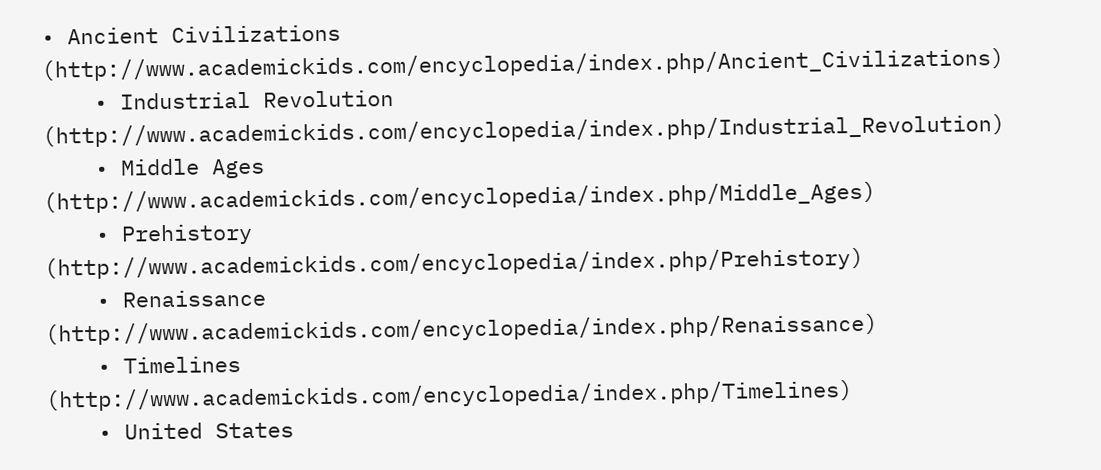• Ancient Civilizations (http://www.academickids.com/encyclopedia/index.php/Ancient_Civilizations)
    • Industrial Revolution (http://www.academickids.com/encyclopedia/index.php/Industrial_Revolution)
    • Middle Ages (http://www.academickids.com/encyclopedia/index.php/Middle_Ages)
    • Prehistory (http://www.academickids.com/encyclopedia/index.php/Prehistory)
    • Renaissance (http://www.academickids.com/encyclopedia/index.php/Renaissance)
    • Timelines (http://www.academickids.com/encyclopedia/index.php/Timelines)
    • United States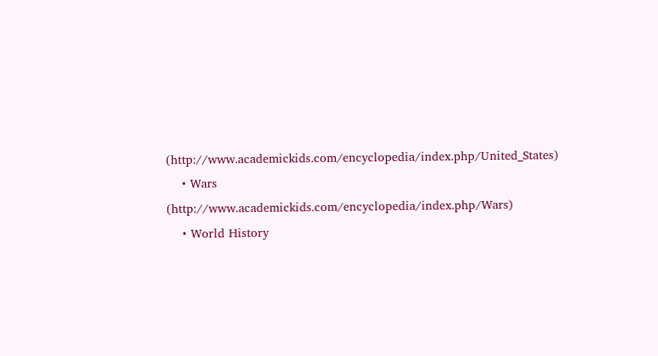(http://www.academickids.com/encyclopedia/index.php/United_States)
    • Wars (http://www.academickids.com/encyclopedia/index.php/Wars)
    • World History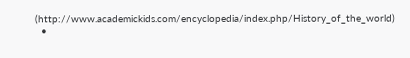(http://www.academickids.com/encyclopedia/index.php/History_of_the_world)
  •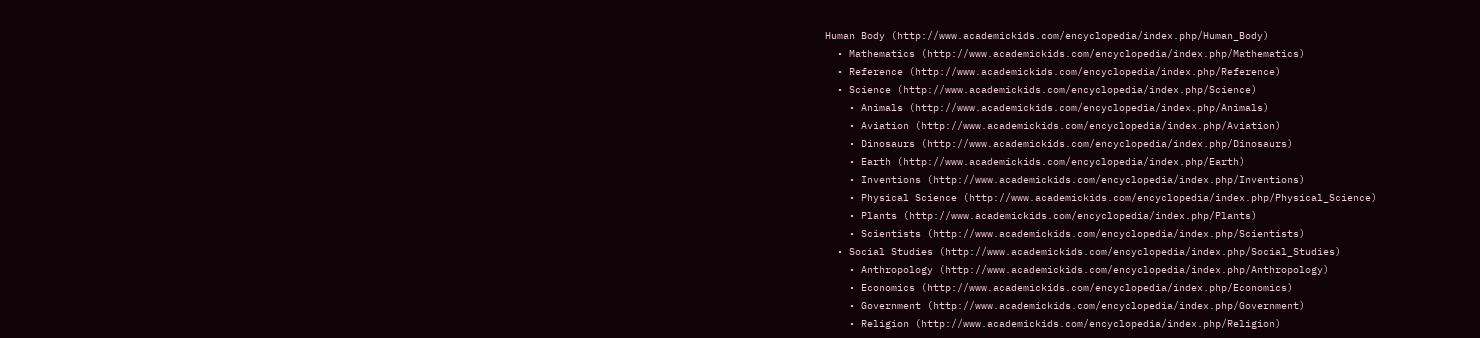Human Body (http://www.academickids.com/encyclopedia/index.php/Human_Body)
  • Mathematics (http://www.academickids.com/encyclopedia/index.php/Mathematics)
  • Reference (http://www.academickids.com/encyclopedia/index.php/Reference)
  • Science (http://www.academickids.com/encyclopedia/index.php/Science)
    • Animals (http://www.academickids.com/encyclopedia/index.php/Animals)
    • Aviation (http://www.academickids.com/encyclopedia/index.php/Aviation)
    • Dinosaurs (http://www.academickids.com/encyclopedia/index.php/Dinosaurs)
    • Earth (http://www.academickids.com/encyclopedia/index.php/Earth)
    • Inventions (http://www.academickids.com/encyclopedia/index.php/Inventions)
    • Physical Science (http://www.academickids.com/encyclopedia/index.php/Physical_Science)
    • Plants (http://www.academickids.com/encyclopedia/index.php/Plants)
    • Scientists (http://www.academickids.com/encyclopedia/index.php/Scientists)
  • Social Studies (http://www.academickids.com/encyclopedia/index.php/Social_Studies)
    • Anthropology (http://www.academickids.com/encyclopedia/index.php/Anthropology)
    • Economics (http://www.academickids.com/encyclopedia/index.php/Economics)
    • Government (http://www.academickids.com/encyclopedia/index.php/Government)
    • Religion (http://www.academickids.com/encyclopedia/index.php/Religion)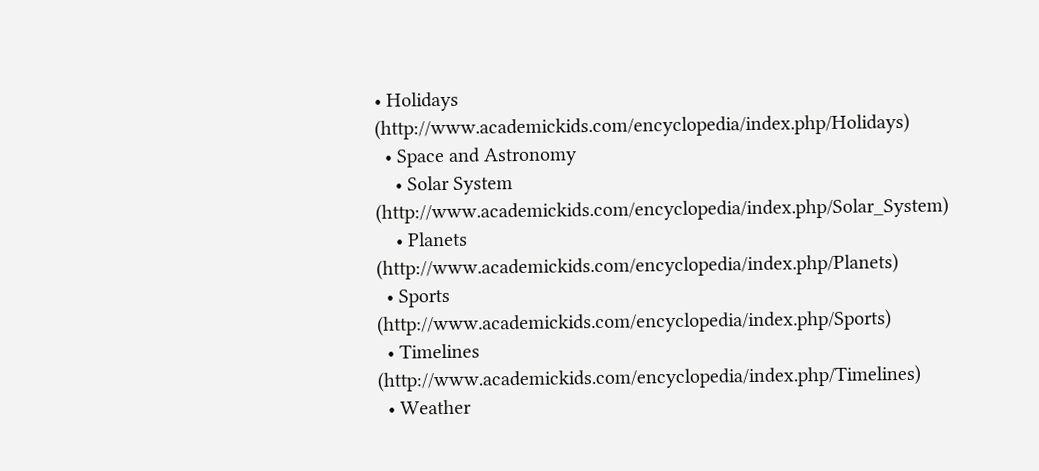• Holidays (http://www.academickids.com/encyclopedia/index.php/Holidays)
  • Space and Astronomy
    • Solar System (http://www.academickids.com/encyclopedia/index.php/Solar_System)
    • Planets (http://www.academickids.com/encyclopedia/index.php/Planets)
  • Sports (http://www.academickids.com/encyclopedia/index.php/Sports)
  • Timelines (http://www.academickids.com/encyclopedia/index.php/Timelines)
  • Weather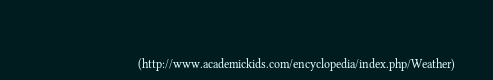(http://www.academickids.com/encyclopedia/index.php/Weather)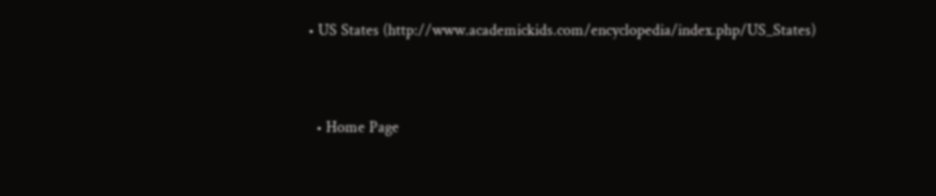• US States (http://www.academickids.com/encyclopedia/index.php/US_States)


  • Home Page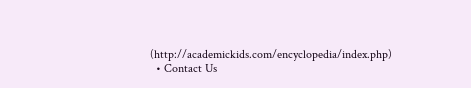(http://academickids.com/encyclopedia/index.php)
  • Contact Us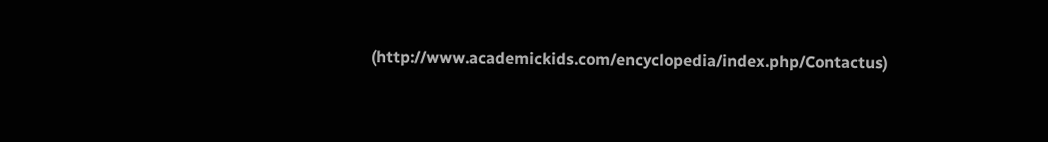(http://www.academickids.com/encyclopedia/index.php/Contactus)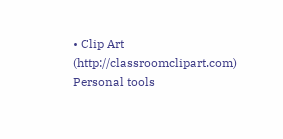• Clip Art (http://classroomclipart.com)
Personal tools